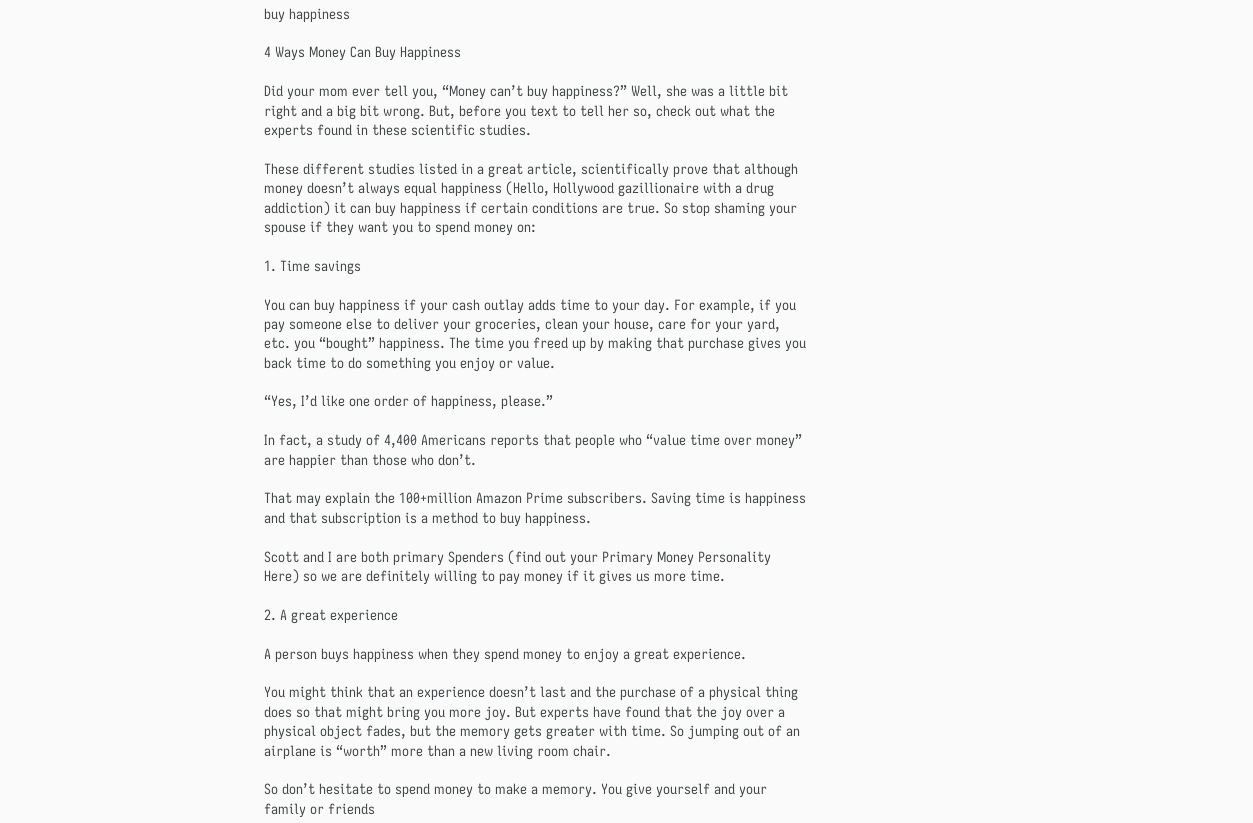buy happiness

4 Ways Money Can Buy Happiness

Did your mom ever tell you, “Money can’t buy happiness?” Well, she was a little bit right and a big bit wrong. But, before you text to tell her so, check out what the experts found in these scientific studies.

These different studies listed in a great article, scientifically prove that although money doesn’t always equal happiness (Hello, Hollywood gazillionaire with a drug addiction) it can buy happiness if certain conditions are true. So stop shaming your spouse if they want you to spend money on:

1. Time savings

You can buy happiness if your cash outlay adds time to your day. For example, if you pay someone else to deliver your groceries, clean your house, care for your yard, etc. you “bought” happiness. The time you freed up by making that purchase gives you back time to do something you enjoy or value.

“Yes, I’d like one order of happiness, please.”

In fact, a study of 4,400 Americans reports that people who “value time over money” are happier than those who don’t.

That may explain the 100+million Amazon Prime subscribers. Saving time is happiness and that subscription is a method to buy happiness.

Scott and I are both primary Spenders (find out your Primary Money Personality Here) so we are definitely willing to pay money if it gives us more time.

2. A great experience

A person buys happiness when they spend money to enjoy a great experience.

You might think that an experience doesn’t last and the purchase of a physical thing does so that might bring you more joy. But experts have found that the joy over a physical object fades, but the memory gets greater with time. So jumping out of an airplane is “worth” more than a new living room chair.

So don’t hesitate to spend money to make a memory. You give yourself and your family or friends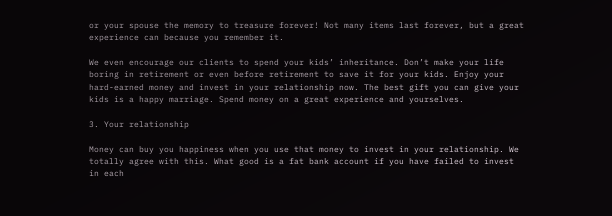or your spouse the memory to treasure forever! Not many items last forever, but a great experience can because you remember it.

We even encourage our clients to spend your kids’ inheritance. Don’t make your life boring in retirement or even before retirement to save it for your kids. Enjoy your hard-earned money and invest in your relationship now. The best gift you can give your kids is a happy marriage. Spend money on a great experience and yourselves.

3. Your relationship

Money can buy you happiness when you use that money to invest in your relationship. We totally agree with this. What good is a fat bank account if you have failed to invest in each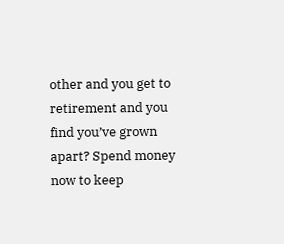other and you get to retirement and you find you’ve grown apart? Spend money now to keep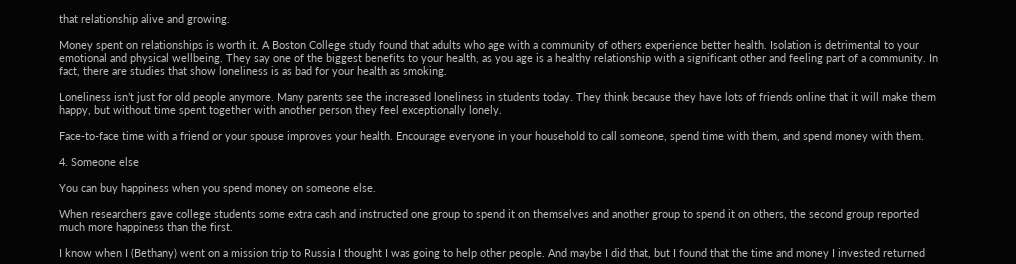that relationship alive and growing.

Money spent on relationships is worth it. A Boston College study found that adults who age with a community of others experience better health. Isolation is detrimental to your emotional and physical wellbeing. They say one of the biggest benefits to your health, as you age is a healthy relationship with a significant other and feeling part of a community. In fact, there are studies that show loneliness is as bad for your health as smoking.

Loneliness isn’t just for old people anymore. Many parents see the increased loneliness in students today. They think because they have lots of friends online that it will make them happy, but without time spent together with another person they feel exceptionally lonely.

Face-to-face time with a friend or your spouse improves your health. Encourage everyone in your household to call someone, spend time with them, and spend money with them.

4. Someone else

You can buy happiness when you spend money on someone else.

When researchers gave college students some extra cash and instructed one group to spend it on themselves and another group to spend it on others, the second group reported much more happiness than the first.

I know when I (Bethany) went on a mission trip to Russia I thought I was going to help other people. And maybe I did that, but I found that the time and money I invested returned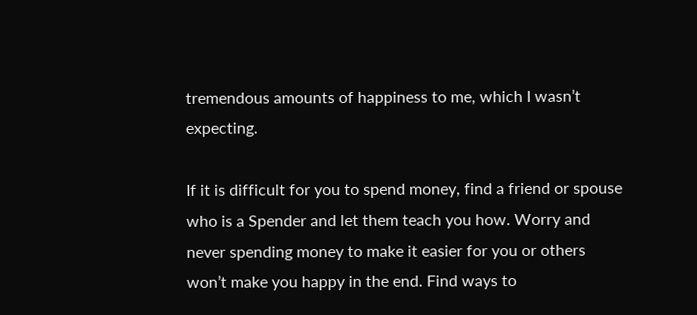tremendous amounts of happiness to me, which I wasn’t expecting.

If it is difficult for you to spend money, find a friend or spouse who is a Spender and let them teach you how. Worry and never spending money to make it easier for you or others won’t make you happy in the end. Find ways to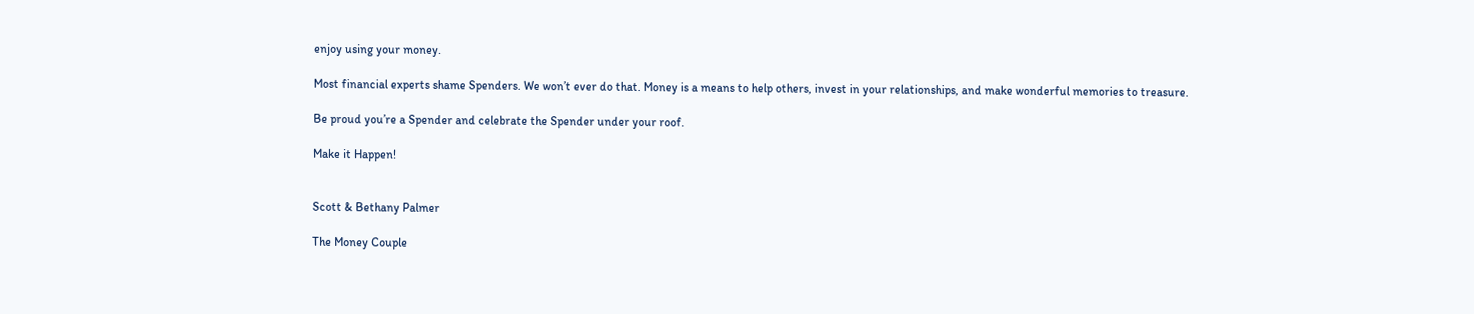enjoy using your money.

Most financial experts shame Spenders. We won’t ever do that. Money is a means to help others, invest in your relationships, and make wonderful memories to treasure.

Be proud you’re a Spender and celebrate the Spender under your roof.

Make it Happen!


Scott & Bethany Palmer

The Money Couple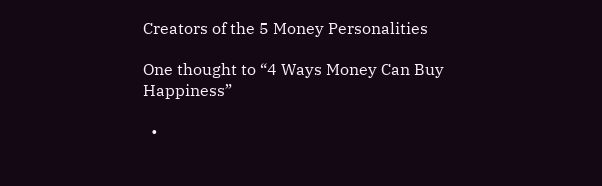Creators of the 5 Money Personalities

One thought to “4 Ways Money Can Buy Happiness”

  •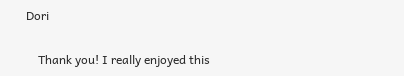Dori

    Thank you! I really enjoyed this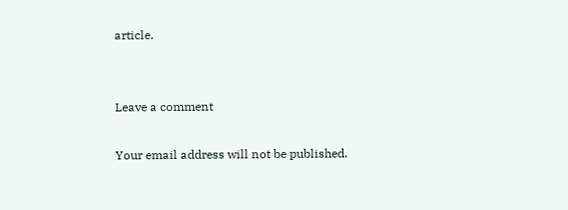article.


Leave a comment

Your email address will not be published.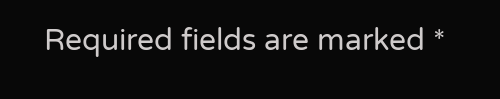Required fields are marked *